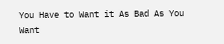You Have to Want it As Bad As You Want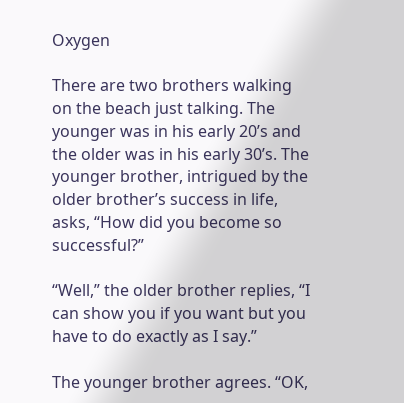Oxygen

There are two brothers walking on the beach just talking. The younger was in his early 20’s and the older was in his early 30’s. The younger brother, intrigued by the older brother’s success in life, asks, “How did you become so successful?”

“Well,” the older brother replies, “I can show you if you want but you have to do exactly as I say.”

The younger brother agrees. “OK,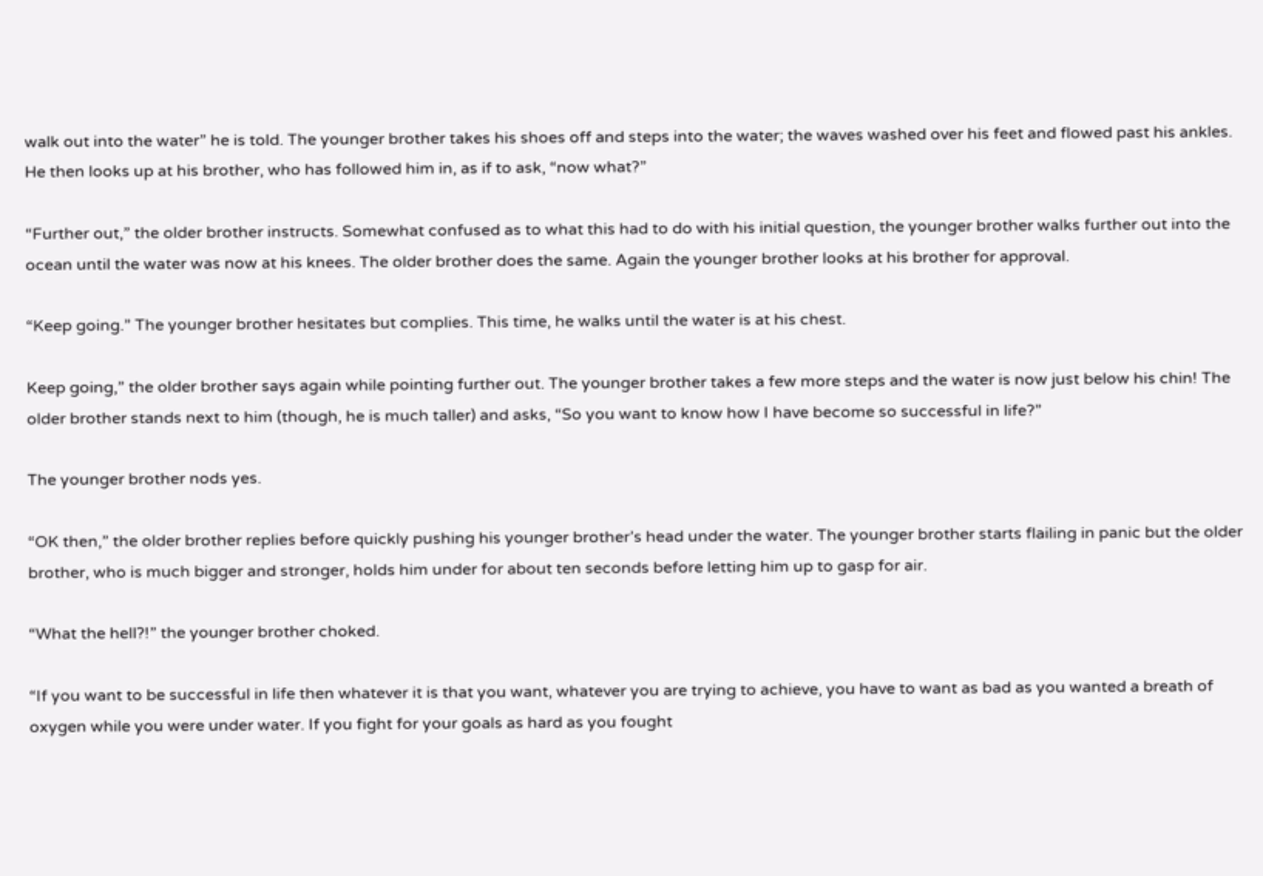walk out into the water” he is told. The younger brother takes his shoes off and steps into the water; the waves washed over his feet and flowed past his ankles. He then looks up at his brother, who has followed him in, as if to ask, “now what?”

“Further out,” the older brother instructs. Somewhat confused as to what this had to do with his initial question, the younger brother walks further out into the ocean until the water was now at his knees. The older brother does the same. Again the younger brother looks at his brother for approval.

“Keep going.” The younger brother hesitates but complies. This time, he walks until the water is at his chest.

Keep going,” the older brother says again while pointing further out. The younger brother takes a few more steps and the water is now just below his chin! The older brother stands next to him (though, he is much taller) and asks, “So you want to know how I have become so successful in life?”

The younger brother nods yes.

“OK then,” the older brother replies before quickly pushing his younger brother’s head under the water. The younger brother starts flailing in panic but the older brother, who is much bigger and stronger, holds him under for about ten seconds before letting him up to gasp for air.

“What the hell?!” the younger brother choked.

“If you want to be successful in life then whatever it is that you want, whatever you are trying to achieve, you have to want as bad as you wanted a breath of oxygen while you were under water. If you fight for your goals as hard as you fought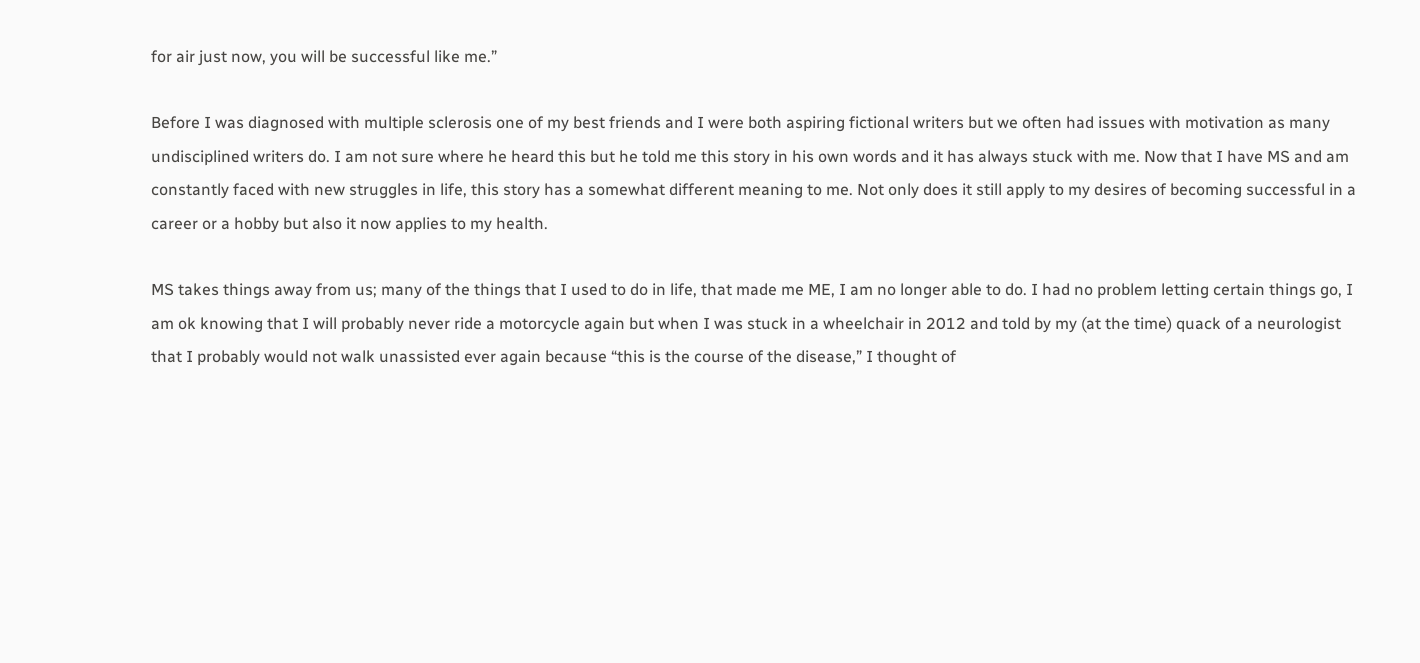for air just now, you will be successful like me.”

Before I was diagnosed with multiple sclerosis one of my best friends and I were both aspiring fictional writers but we often had issues with motivation as many undisciplined writers do. I am not sure where he heard this but he told me this story in his own words and it has always stuck with me. Now that I have MS and am constantly faced with new struggles in life, this story has a somewhat different meaning to me. Not only does it still apply to my desires of becoming successful in a career or a hobby but also it now applies to my health.

MS takes things away from us; many of the things that I used to do in life, that made me ME, I am no longer able to do. I had no problem letting certain things go, I am ok knowing that I will probably never ride a motorcycle again but when I was stuck in a wheelchair in 2012 and told by my (at the time) quack of a neurologist that I probably would not walk unassisted ever again because “this is the course of the disease,” I thought of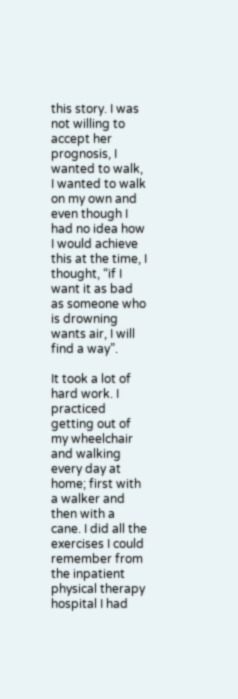this story. I was not willing to accept her prognosis, I wanted to walk, I wanted to walk on my own and even though I had no idea how I would achieve this at the time, I thought, “if I want it as bad as someone who is drowning wants air, I will find a way”.

It took a lot of hard work. I practiced getting out of my wheelchair and walking every day at home; first with a walker and then with a cane. I did all the exercises I could remember from the inpatient physical therapy hospital I had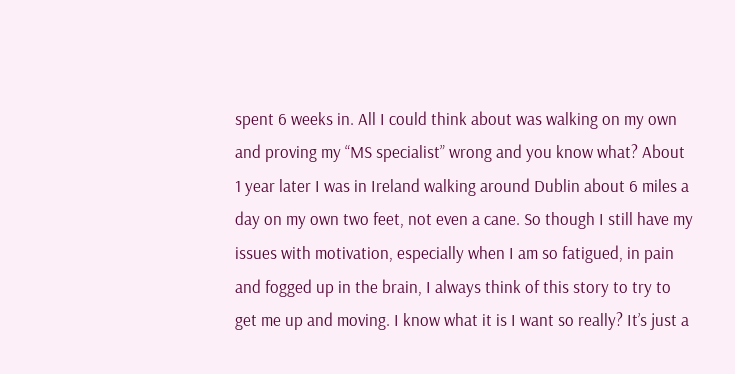spent 6 weeks in. All I could think about was walking on my own and proving my “MS specialist” wrong and you know what? About 1 year later I was in Ireland walking around Dublin about 6 miles a day on my own two feet, not even a cane. So though I still have my issues with motivation, especially when I am so fatigued, in pain and fogged up in the brain, I always think of this story to try to get me up and moving. I know what it is I want so really? It’s just a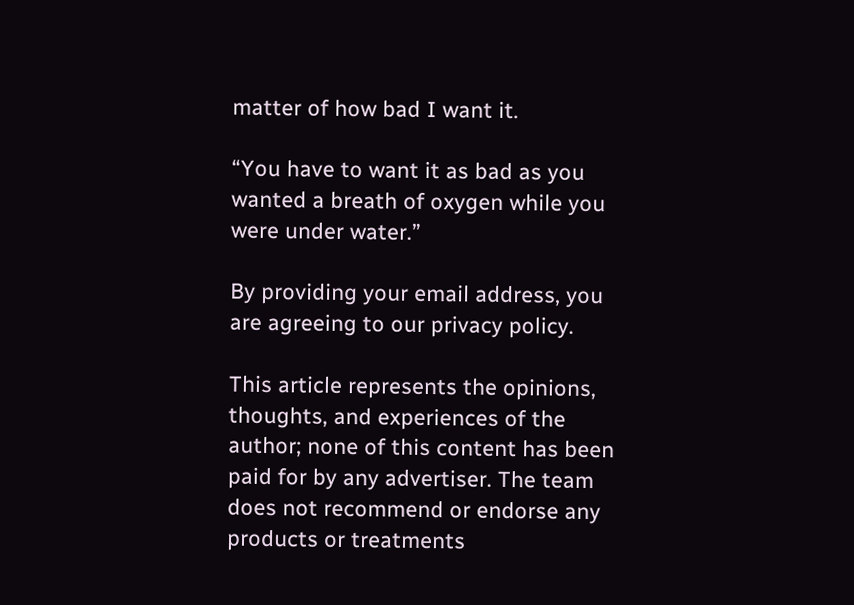matter of how bad I want it.

“You have to want it as bad as you wanted a breath of oxygen while you were under water.”

By providing your email address, you are agreeing to our privacy policy.

This article represents the opinions, thoughts, and experiences of the author; none of this content has been paid for by any advertiser. The team does not recommend or endorse any products or treatments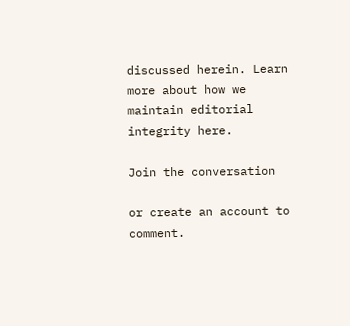discussed herein. Learn more about how we maintain editorial integrity here.

Join the conversation

or create an account to comment.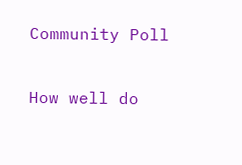Community Poll

How well do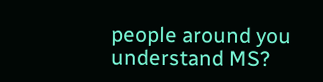people around you understand MS?